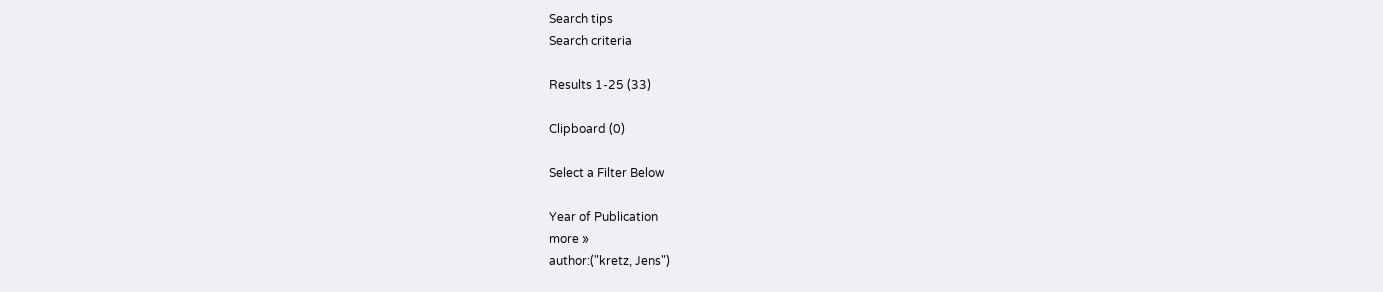Search tips
Search criteria

Results 1-25 (33)

Clipboard (0)

Select a Filter Below

Year of Publication
more »
author:("kretz, Jens")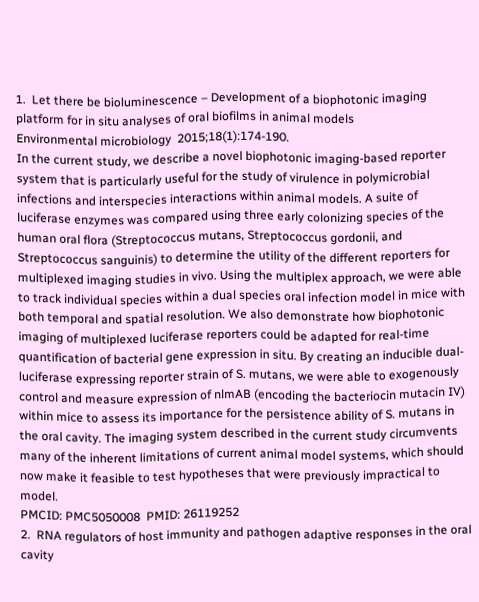1.  Let there be bioluminescence – Development of a biophotonic imaging platform for in situ analyses of oral biofilms in animal models
Environmental microbiology  2015;18(1):174-190.
In the current study, we describe a novel biophotonic imaging-based reporter system that is particularly useful for the study of virulence in polymicrobial infections and interspecies interactions within animal models. A suite of luciferase enzymes was compared using three early colonizing species of the human oral flora (Streptococcus mutans, Streptococcus gordonii, and Streptococcus sanguinis) to determine the utility of the different reporters for multiplexed imaging studies in vivo. Using the multiplex approach, we were able to track individual species within a dual species oral infection model in mice with both temporal and spatial resolution. We also demonstrate how biophotonic imaging of multiplexed luciferase reporters could be adapted for real-time quantification of bacterial gene expression in situ. By creating an inducible dual-luciferase expressing reporter strain of S. mutans, we were able to exogenously control and measure expression of nlmAB (encoding the bacteriocin mutacin IV) within mice to assess its importance for the persistence ability of S. mutans in the oral cavity. The imaging system described in the current study circumvents many of the inherent limitations of current animal model systems, which should now make it feasible to test hypotheses that were previously impractical to model.
PMCID: PMC5050008  PMID: 26119252
2.  RNA regulators of host immunity and pathogen adaptive responses in the oral cavity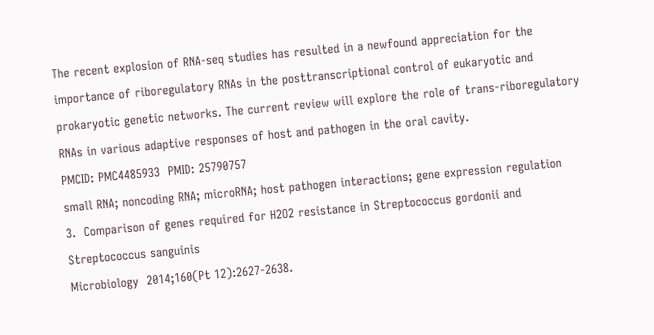The recent explosion of RNA-seq studies has resulted in a newfound appreciation for the importance of riboregulatory RNAs in the posttranscriptional control of eukaryotic and prokaryotic genetic networks. The current review will explore the role of trans-riboregulatory RNAs in various adaptive responses of host and pathogen in the oral cavity.
PMCID: PMC4485933  PMID: 25790757
small RNA; noncoding RNA; microRNA; host pathogen interactions; gene expression regulation
3.  Comparison of genes required for H2O2 resistance in Streptococcus gordonii and Streptococcus sanguinis
Microbiology  2014;160(Pt 12):2627-2638.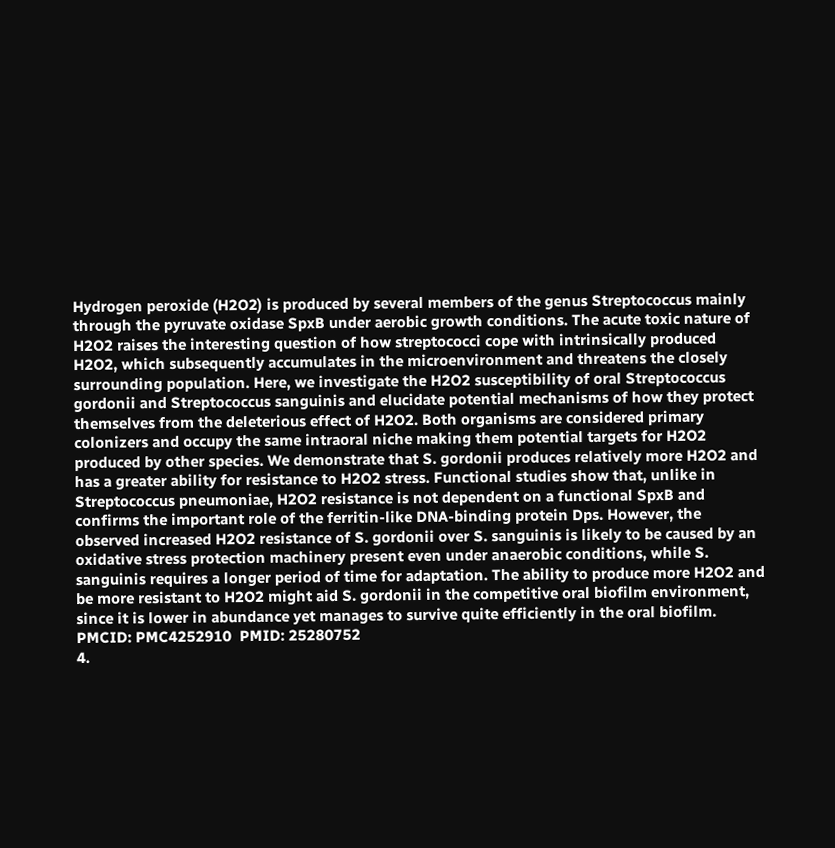Hydrogen peroxide (H2O2) is produced by several members of the genus Streptococcus mainly through the pyruvate oxidase SpxB under aerobic growth conditions. The acute toxic nature of H2O2 raises the interesting question of how streptococci cope with intrinsically produced H2O2, which subsequently accumulates in the microenvironment and threatens the closely surrounding population. Here, we investigate the H2O2 susceptibility of oral Streptococcus gordonii and Streptococcus sanguinis and elucidate potential mechanisms of how they protect themselves from the deleterious effect of H2O2. Both organisms are considered primary colonizers and occupy the same intraoral niche making them potential targets for H2O2 produced by other species. We demonstrate that S. gordonii produces relatively more H2O2 and has a greater ability for resistance to H2O2 stress. Functional studies show that, unlike in Streptococcus pneumoniae, H2O2 resistance is not dependent on a functional SpxB and confirms the important role of the ferritin-like DNA-binding protein Dps. However, the observed increased H2O2 resistance of S. gordonii over S. sanguinis is likely to be caused by an oxidative stress protection machinery present even under anaerobic conditions, while S. sanguinis requires a longer period of time for adaptation. The ability to produce more H2O2 and be more resistant to H2O2 might aid S. gordonii in the competitive oral biofilm environment, since it is lower in abundance yet manages to survive quite efficiently in the oral biofilm.
PMCID: PMC4252910  PMID: 25280752
4.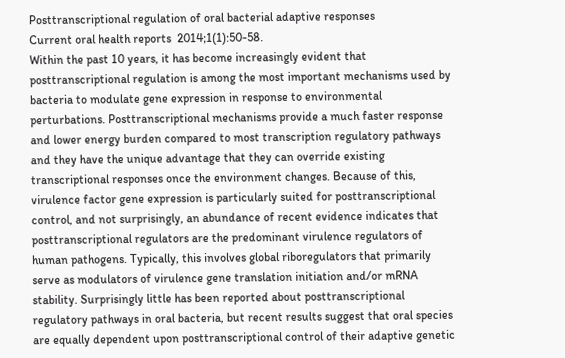Posttranscriptional regulation of oral bacterial adaptive responses
Current oral health reports  2014;1(1):50-58.
Within the past 10 years, it has become increasingly evident that posttranscriptional regulation is among the most important mechanisms used by bacteria to modulate gene expression in response to environmental perturbations. Posttranscriptional mechanisms provide a much faster response and lower energy burden compared to most transcription regulatory pathways and they have the unique advantage that they can override existing transcriptional responses once the environment changes. Because of this, virulence factor gene expression is particularly suited for posttranscriptional control, and not surprisingly, an abundance of recent evidence indicates that posttranscriptional regulators are the predominant virulence regulators of human pathogens. Typically, this involves global riboregulators that primarily serve as modulators of virulence gene translation initiation and/or mRNA stability. Surprisingly little has been reported about posttranscriptional regulatory pathways in oral bacteria, but recent results suggest that oral species are equally dependent upon posttranscriptional control of their adaptive genetic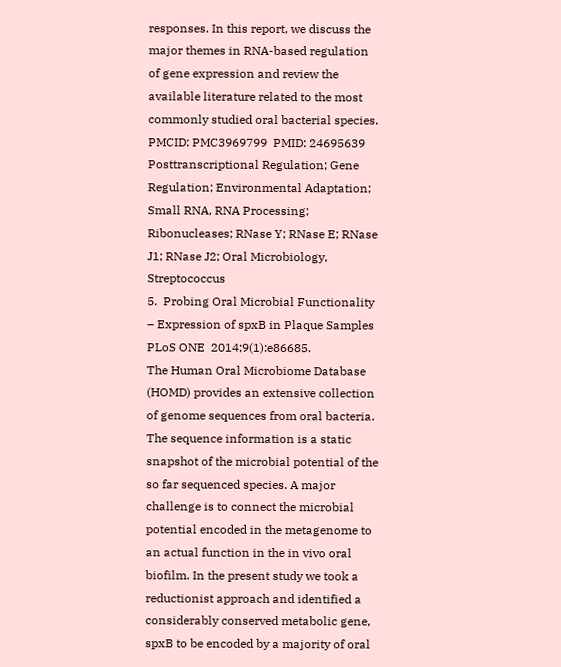responses. In this report, we discuss the major themes in RNA-based regulation of gene expression and review the available literature related to the most commonly studied oral bacterial species.
PMCID: PMC3969799  PMID: 24695639
Posttranscriptional Regulation; Gene Regulation; Environmental Adaptation; Small RNA, RNA Processing; Ribonucleases; RNase Y; RNase E; RNase J1; RNase J2; Oral Microbiology, Streptococcus
5.  Probing Oral Microbial Functionality – Expression of spxB in Plaque Samples
PLoS ONE  2014;9(1):e86685.
The Human Oral Microbiome Database (HOMD) provides an extensive collection of genome sequences from oral bacteria. The sequence information is a static snapshot of the microbial potential of the so far sequenced species. A major challenge is to connect the microbial potential encoded in the metagenome to an actual function in the in vivo oral biofilm. In the present study we took a reductionist approach and identified a considerably conserved metabolic gene, spxB to be encoded by a majority of oral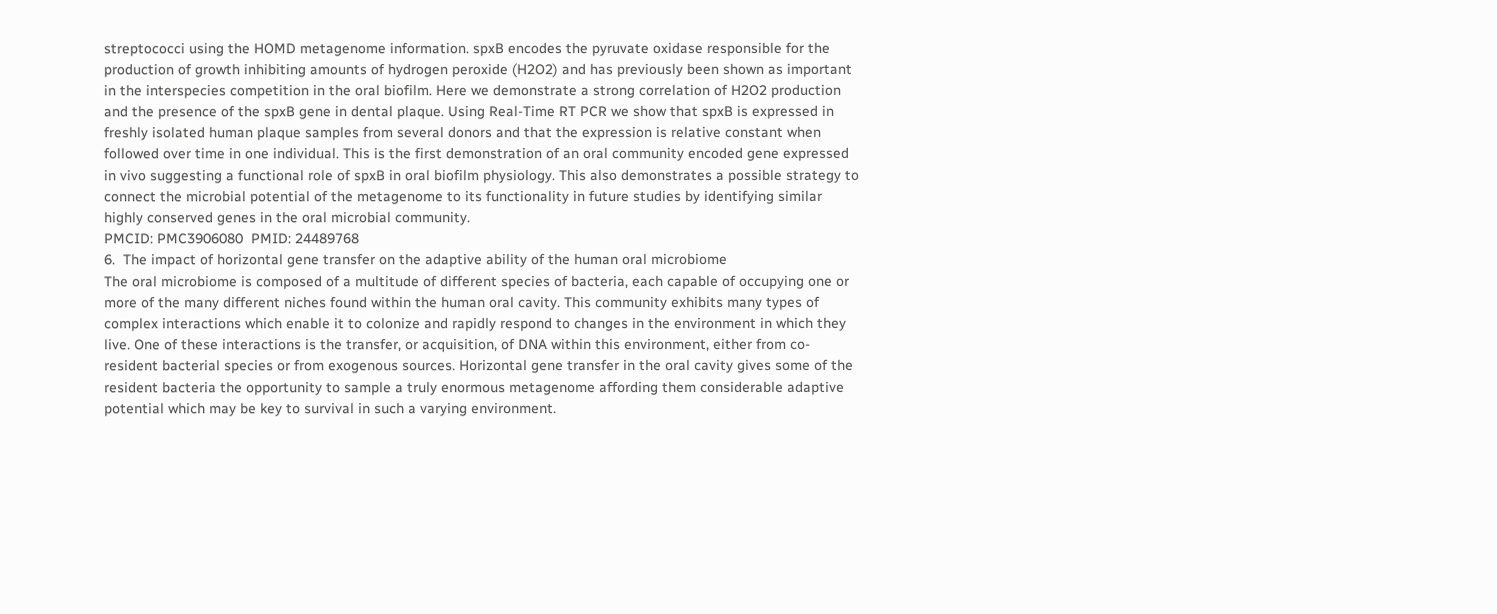streptococci using the HOMD metagenome information. spxB encodes the pyruvate oxidase responsible for the production of growth inhibiting amounts of hydrogen peroxide (H2O2) and has previously been shown as important in the interspecies competition in the oral biofilm. Here we demonstrate a strong correlation of H2O2 production and the presence of the spxB gene in dental plaque. Using Real-Time RT PCR we show that spxB is expressed in freshly isolated human plaque samples from several donors and that the expression is relative constant when followed over time in one individual. This is the first demonstration of an oral community encoded gene expressed in vivo suggesting a functional role of spxB in oral biofilm physiology. This also demonstrates a possible strategy to connect the microbial potential of the metagenome to its functionality in future studies by identifying similar highly conserved genes in the oral microbial community.
PMCID: PMC3906080  PMID: 24489768
6.  The impact of horizontal gene transfer on the adaptive ability of the human oral microbiome
The oral microbiome is composed of a multitude of different species of bacteria, each capable of occupying one or more of the many different niches found within the human oral cavity. This community exhibits many types of complex interactions which enable it to colonize and rapidly respond to changes in the environment in which they live. One of these interactions is the transfer, or acquisition, of DNA within this environment, either from co-resident bacterial species or from exogenous sources. Horizontal gene transfer in the oral cavity gives some of the resident bacteria the opportunity to sample a truly enormous metagenome affording them considerable adaptive potential which may be key to survival in such a varying environment.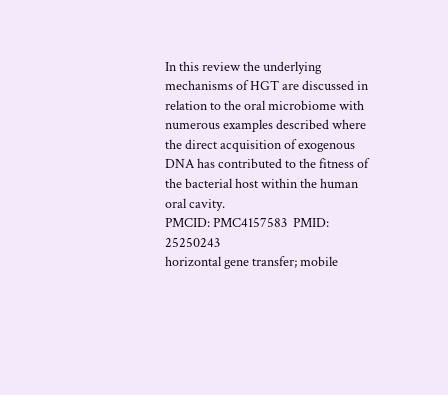In this review the underlying mechanisms of HGT are discussed in relation to the oral microbiome with numerous examples described where the direct acquisition of exogenous DNA has contributed to the fitness of the bacterial host within the human oral cavity.
PMCID: PMC4157583  PMID: 25250243
horizontal gene transfer; mobile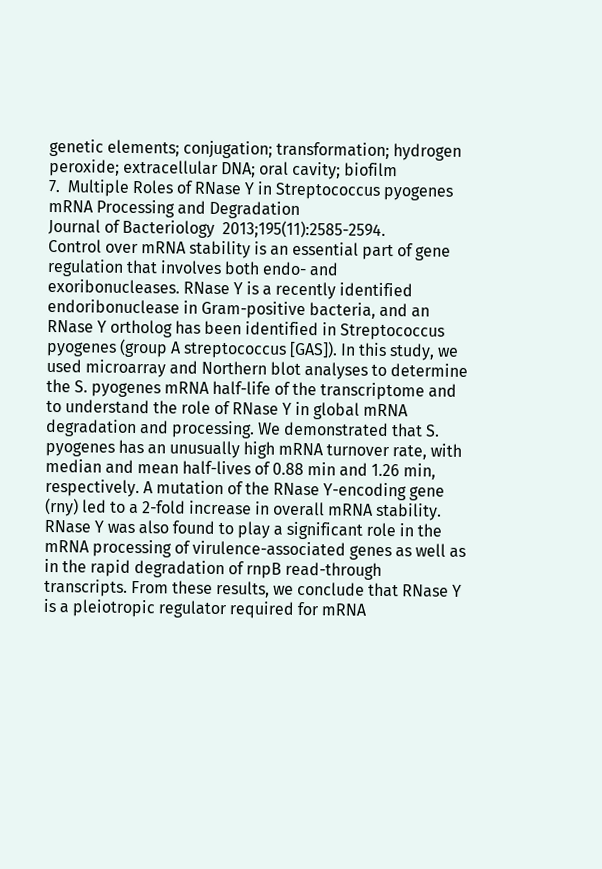genetic elements; conjugation; transformation; hydrogen peroxide; extracellular DNA; oral cavity; biofilm
7.  Multiple Roles of RNase Y in Streptococcus pyogenes mRNA Processing and Degradation
Journal of Bacteriology  2013;195(11):2585-2594.
Control over mRNA stability is an essential part of gene regulation that involves both endo- and exoribonucleases. RNase Y is a recently identified endoribonuclease in Gram-positive bacteria, and an RNase Y ortholog has been identified in Streptococcus pyogenes (group A streptococcus [GAS]). In this study, we used microarray and Northern blot analyses to determine the S. pyogenes mRNA half-life of the transcriptome and to understand the role of RNase Y in global mRNA degradation and processing. We demonstrated that S. pyogenes has an unusually high mRNA turnover rate, with median and mean half-lives of 0.88 min and 1.26 min, respectively. A mutation of the RNase Y-encoding gene (rny) led to a 2-fold increase in overall mRNA stability. RNase Y was also found to play a significant role in the mRNA processing of virulence-associated genes as well as in the rapid degradation of rnpB read-through transcripts. From these results, we conclude that RNase Y is a pleiotropic regulator required for mRNA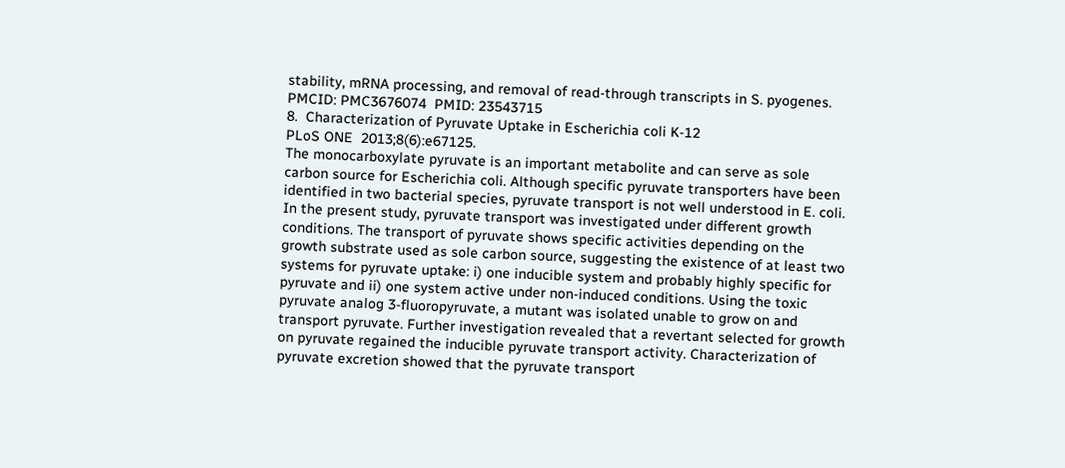stability, mRNA processing, and removal of read-through transcripts in S. pyogenes.
PMCID: PMC3676074  PMID: 23543715
8.  Characterization of Pyruvate Uptake in Escherichia coli K-12
PLoS ONE  2013;8(6):e67125.
The monocarboxylate pyruvate is an important metabolite and can serve as sole carbon source for Escherichia coli. Although specific pyruvate transporters have been identified in two bacterial species, pyruvate transport is not well understood in E. coli. In the present study, pyruvate transport was investigated under different growth conditions. The transport of pyruvate shows specific activities depending on the growth substrate used as sole carbon source, suggesting the existence of at least two systems for pyruvate uptake: i) one inducible system and probably highly specific for pyruvate and ii) one system active under non-induced conditions. Using the toxic pyruvate analog 3-fluoropyruvate, a mutant was isolated unable to grow on and transport pyruvate. Further investigation revealed that a revertant selected for growth on pyruvate regained the inducible pyruvate transport activity. Characterization of pyruvate excretion showed that the pyruvate transport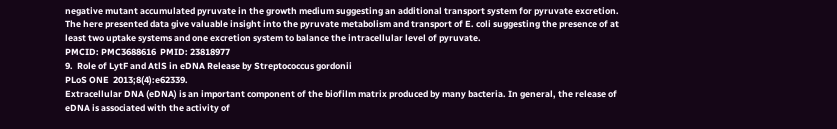negative mutant accumulated pyruvate in the growth medium suggesting an additional transport system for pyruvate excretion. The here presented data give valuable insight into the pyruvate metabolism and transport of E. coli suggesting the presence of at least two uptake systems and one excretion system to balance the intracellular level of pyruvate.
PMCID: PMC3688616  PMID: 23818977
9.  Role of LytF and AtlS in eDNA Release by Streptococcus gordonii
PLoS ONE  2013;8(4):e62339.
Extracellular DNA (eDNA) is an important component of the biofilm matrix produced by many bacteria. In general, the release of eDNA is associated with the activity of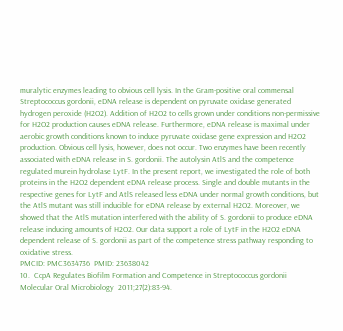muralytic enzymes leading to obvious cell lysis. In the Gram-positive oral commensal Streptococcus gordonii, eDNA release is dependent on pyruvate oxidase generated hydrogen peroxide (H2O2). Addition of H2O2 to cells grown under conditions non-permissive for H2O2 production causes eDNA release. Furthermore, eDNA release is maximal under aerobic growth conditions known to induce pyruvate oxidase gene expression and H2O2 production. Obvious cell lysis, however, does not occur. Two enzymes have been recently associated with eDNA release in S. gordonii. The autolysin AtlS and the competence regulated murein hydrolase LytF. In the present report, we investigated the role of both proteins in the H2O2 dependent eDNA release process. Single and double mutants in the respective genes for LytF and AtlS released less eDNA under normal growth conditions, but the AtlS mutant was still inducible for eDNA release by external H2O2. Moreover, we showed that the AtlS mutation interfered with the ability of S. gordonii to produce eDNA release inducing amounts of H2O2. Our data support a role of LytF in the H2O2 eDNA dependent release of S. gordonii as part of the competence stress pathway responding to oxidative stress.
PMCID: PMC3634736  PMID: 23638042
10.  CcpA Regulates Biofilm Formation and Competence in Streptococcus gordonii
Molecular Oral Microbiology  2011;27(2):83-94.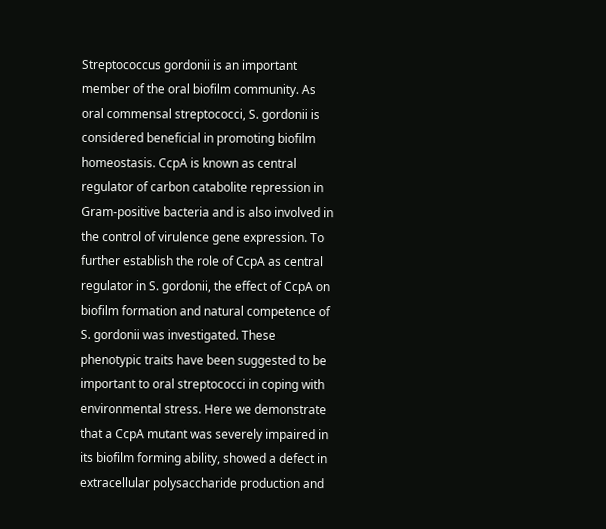Streptococcus gordonii is an important member of the oral biofilm community. As oral commensal streptococci, S. gordonii is considered beneficial in promoting biofilm homeostasis. CcpA is known as central regulator of carbon catabolite repression in Gram-positive bacteria and is also involved in the control of virulence gene expression. To further establish the role of CcpA as central regulator in S. gordonii, the effect of CcpA on biofilm formation and natural competence of S. gordonii was investigated. These phenotypic traits have been suggested to be important to oral streptococci in coping with environmental stress. Here we demonstrate that a CcpA mutant was severely impaired in its biofilm forming ability, showed a defect in extracellular polysaccharide production and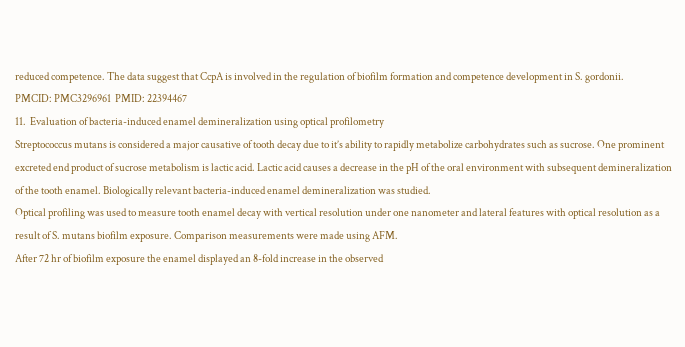reduced competence. The data suggest that CcpA is involved in the regulation of biofilm formation and competence development in S. gordonii.
PMCID: PMC3296961  PMID: 22394467
11.  Evaluation of bacteria-induced enamel demineralization using optical profilometry
Streptococcus mutans is considered a major causative of tooth decay due to it’s ability to rapidly metabolize carbohydrates such as sucrose. One prominent excreted end product of sucrose metabolism is lactic acid. Lactic acid causes a decrease in the pH of the oral environment with subsequent demineralization of the tooth enamel. Biologically relevant bacteria-induced enamel demineralization was studied.
Optical profiling was used to measure tooth enamel decay with vertical resolution under one nanometer and lateral features with optical resolution as a result of S. mutans biofilm exposure. Comparison measurements were made using AFM.
After 72 hr of biofilm exposure the enamel displayed an 8-fold increase in the observed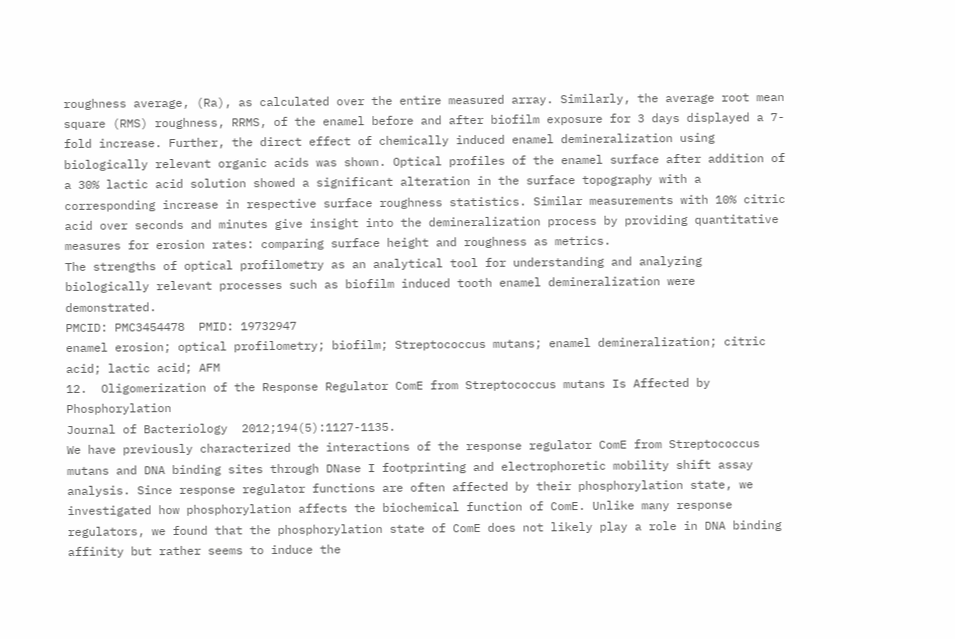roughness average, (Ra), as calculated over the entire measured array. Similarly, the average root mean square (RMS) roughness, RRMS, of the enamel before and after biofilm exposure for 3 days displayed a 7-fold increase. Further, the direct effect of chemically induced enamel demineralization using biologically relevant organic acids was shown. Optical profiles of the enamel surface after addition of a 30% lactic acid solution showed a significant alteration in the surface topography with a corresponding increase in respective surface roughness statistics. Similar measurements with 10% citric acid over seconds and minutes give insight into the demineralization process by providing quantitative measures for erosion rates: comparing surface height and roughness as metrics.
The strengths of optical profilometry as an analytical tool for understanding and analyzing biologically relevant processes such as biofilm induced tooth enamel demineralization were demonstrated.
PMCID: PMC3454478  PMID: 19732947
enamel erosion; optical profilometry; biofilm; Streptococcus mutans; enamel demineralization; citric acid; lactic acid; AFM
12.  Oligomerization of the Response Regulator ComE from Streptococcus mutans Is Affected by Phosphorylation
Journal of Bacteriology  2012;194(5):1127-1135.
We have previously characterized the interactions of the response regulator ComE from Streptococcus mutans and DNA binding sites through DNase I footprinting and electrophoretic mobility shift assay analysis. Since response regulator functions are often affected by their phosphorylation state, we investigated how phosphorylation affects the biochemical function of ComE. Unlike many response regulators, we found that the phosphorylation state of ComE does not likely play a role in DNA binding affinity but rather seems to induce the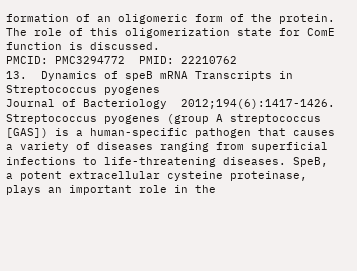formation of an oligomeric form of the protein. The role of this oligomerization state for ComE function is discussed.
PMCID: PMC3294772  PMID: 22210762
13.  Dynamics of speB mRNA Transcripts in Streptococcus pyogenes
Journal of Bacteriology  2012;194(6):1417-1426.
Streptococcus pyogenes (group A streptococcus [GAS]) is a human-specific pathogen that causes a variety of diseases ranging from superficial infections to life-threatening diseases. SpeB, a potent extracellular cysteine proteinase, plays an important role in the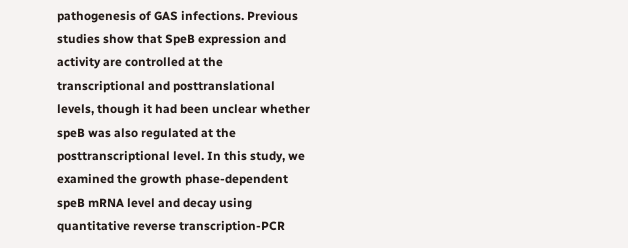pathogenesis of GAS infections. Previous studies show that SpeB expression and activity are controlled at the transcriptional and posttranslational levels, though it had been unclear whether speB was also regulated at the posttranscriptional level. In this study, we examined the growth phase-dependent speB mRNA level and decay using quantitative reverse transcription-PCR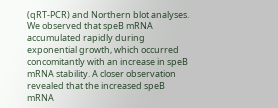(qRT-PCR) and Northern blot analyses. We observed that speB mRNA accumulated rapidly during exponential growth, which occurred concomitantly with an increase in speB mRNA stability. A closer observation revealed that the increased speB mRNA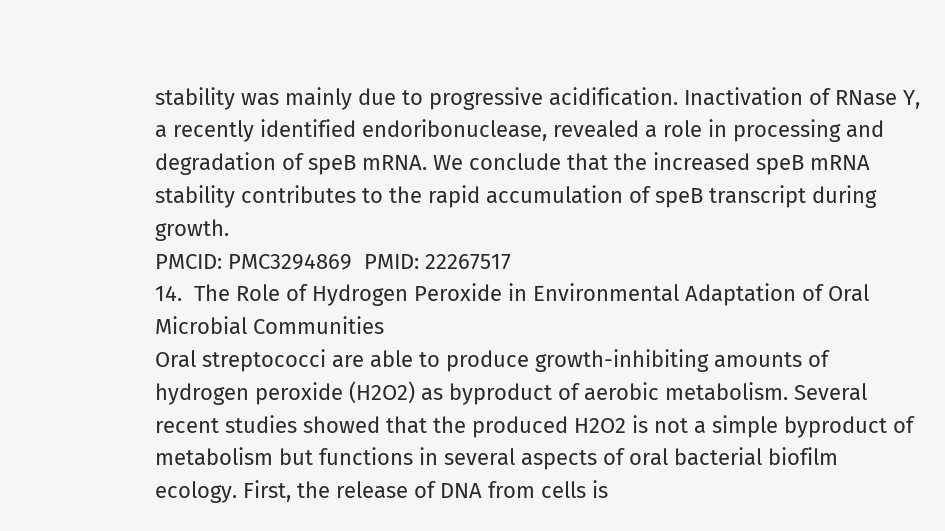stability was mainly due to progressive acidification. Inactivation of RNase Y, a recently identified endoribonuclease, revealed a role in processing and degradation of speB mRNA. We conclude that the increased speB mRNA stability contributes to the rapid accumulation of speB transcript during growth.
PMCID: PMC3294869  PMID: 22267517
14.  The Role of Hydrogen Peroxide in Environmental Adaptation of Oral Microbial Communities
Oral streptococci are able to produce growth-inhibiting amounts of hydrogen peroxide (H2O2) as byproduct of aerobic metabolism. Several recent studies showed that the produced H2O2 is not a simple byproduct of metabolism but functions in several aspects of oral bacterial biofilm ecology. First, the release of DNA from cells is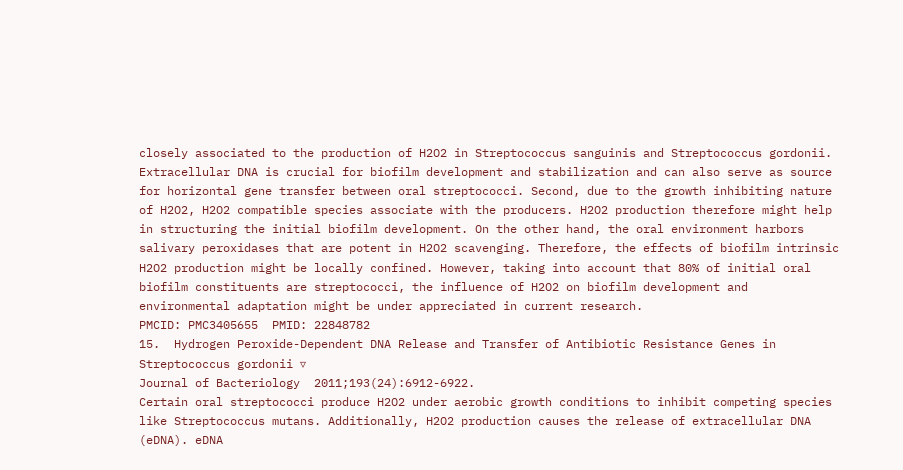closely associated to the production of H2O2 in Streptococcus sanguinis and Streptococcus gordonii. Extracellular DNA is crucial for biofilm development and stabilization and can also serve as source for horizontal gene transfer between oral streptococci. Second, due to the growth inhibiting nature of H2O2, H2O2 compatible species associate with the producers. H2O2 production therefore might help in structuring the initial biofilm development. On the other hand, the oral environment harbors salivary peroxidases that are potent in H2O2 scavenging. Therefore, the effects of biofilm intrinsic H2O2 production might be locally confined. However, taking into account that 80% of initial oral biofilm constituents are streptococci, the influence of H2O2 on biofilm development and environmental adaptation might be under appreciated in current research.
PMCID: PMC3405655  PMID: 22848782
15.  Hydrogen Peroxide-Dependent DNA Release and Transfer of Antibiotic Resistance Genes in Streptococcus gordonii ▿
Journal of Bacteriology  2011;193(24):6912-6922.
Certain oral streptococci produce H2O2 under aerobic growth conditions to inhibit competing species like Streptococcus mutans. Additionally, H2O2 production causes the release of extracellular DNA (eDNA). eDNA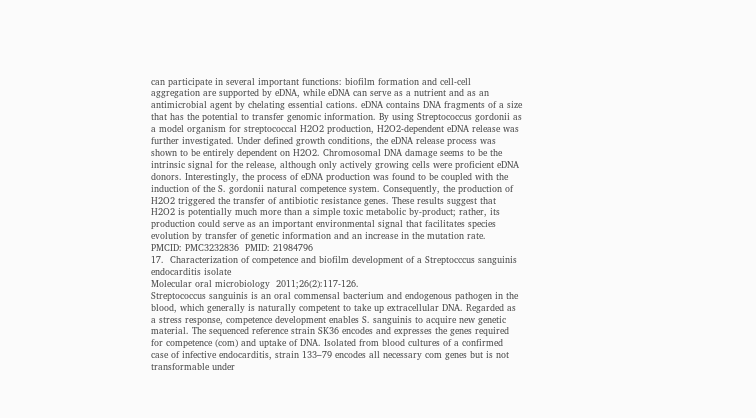can participate in several important functions: biofilm formation and cell-cell aggregation are supported by eDNA, while eDNA can serve as a nutrient and as an antimicrobial agent by chelating essential cations. eDNA contains DNA fragments of a size that has the potential to transfer genomic information. By using Streptococcus gordonii as a model organism for streptococcal H2O2 production, H2O2-dependent eDNA release was further investigated. Under defined growth conditions, the eDNA release process was shown to be entirely dependent on H2O2. Chromosomal DNA damage seems to be the intrinsic signal for the release, although only actively growing cells were proficient eDNA donors. Interestingly, the process of eDNA production was found to be coupled with the induction of the S. gordonii natural competence system. Consequently, the production of H2O2 triggered the transfer of antibiotic resistance genes. These results suggest that H2O2 is potentially much more than a simple toxic metabolic by-product; rather, its production could serve as an important environmental signal that facilitates species evolution by transfer of genetic information and an increase in the mutation rate.
PMCID: PMC3232836  PMID: 21984796
17.  Characterization of competence and biofilm development of a Streptocccus sanguinis endocarditis isolate
Molecular oral microbiology  2011;26(2):117-126.
Streptococcus sanguinis is an oral commensal bacterium and endogenous pathogen in the blood, which generally is naturally competent to take up extracellular DNA. Regarded as a stress response, competence development enables S. sanguinis to acquire new genetic material. The sequenced reference strain SK36 encodes and expresses the genes required for competence (com) and uptake of DNA. Isolated from blood cultures of a confirmed case of infective endocarditis, strain 133–79 encodes all necessary com genes but is not transformable under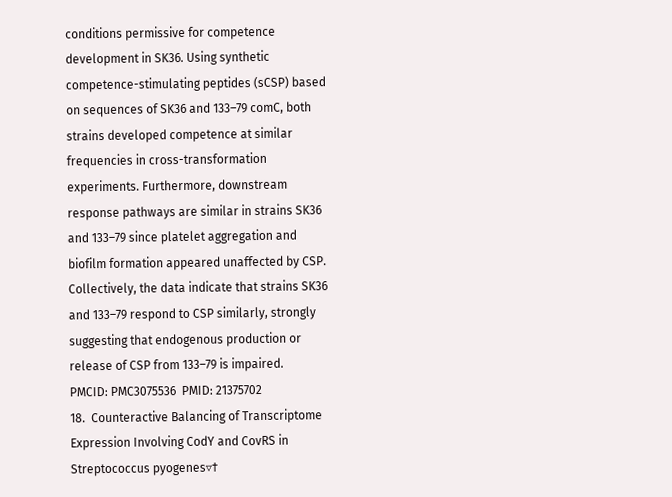conditions permissive for competence development in SK36. Using synthetic competence-stimulating peptides (sCSP) based on sequences of SK36 and 133–79 comC, both strains developed competence at similar frequencies in cross-transformation experiments. Furthermore, downstream response pathways are similar in strains SK36 and 133–79 since platelet aggregation and biofilm formation appeared unaffected by CSP. Collectively, the data indicate that strains SK36 and 133–79 respond to CSP similarly, strongly suggesting that endogenous production or release of CSP from 133–79 is impaired.
PMCID: PMC3075536  PMID: 21375702
18.  Counteractive Balancing of Transcriptome Expression Involving CodY and CovRS in Streptococcus pyogenes▿†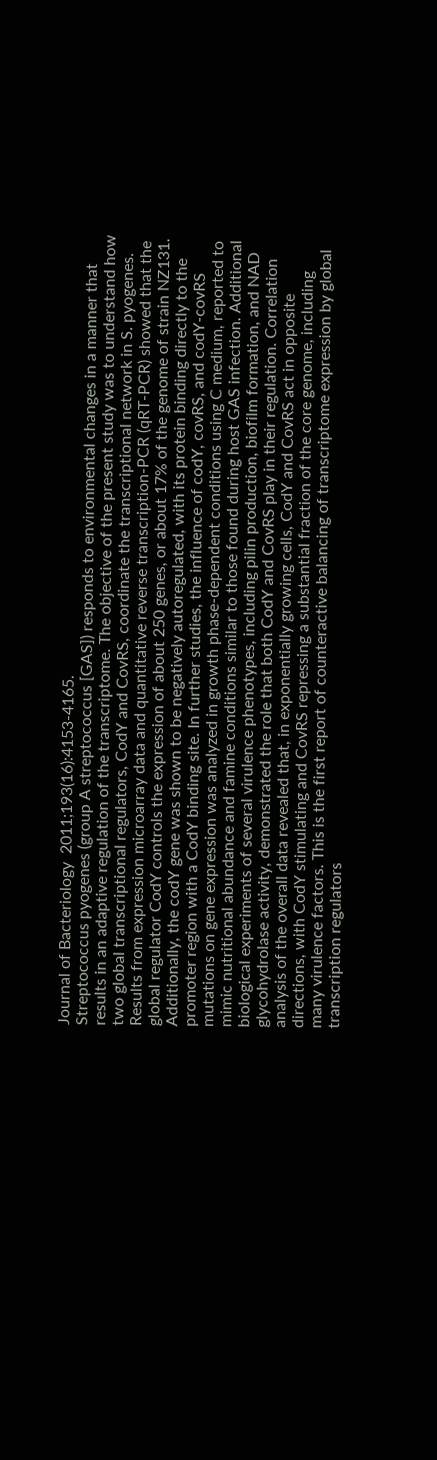Journal of Bacteriology  2011;193(16):4153-4165.
Streptococcus pyogenes (group A streptococcus [GAS]) responds to environmental changes in a manner that results in an adaptive regulation of the transcriptome. The objective of the present study was to understand how two global transcriptional regulators, CodY and CovRS, coordinate the transcriptional network in S. pyogenes. Results from expression microarray data and quantitative reverse transcription-PCR (qRT-PCR) showed that the global regulator CodY controls the expression of about 250 genes, or about 17% of the genome of strain NZ131. Additionally, the codY gene was shown to be negatively autoregulated, with its protein binding directly to the promoter region with a CodY binding site. In further studies, the influence of codY, covRS, and codY-covRS mutations on gene expression was analyzed in growth phase-dependent conditions using C medium, reported to mimic nutritional abundance and famine conditions similar to those found during host GAS infection. Additional biological experiments of several virulence phenotypes, including pilin production, biofilm formation, and NAD glycohydrolase activity, demonstrated the role that both CodY and CovRS play in their regulation. Correlation analysis of the overall data revealed that, in exponentially growing cells, CodY and CovRS act in opposite directions, with CodY stimulating and CovRS repressing a substantial fraction of the core genome, including many virulence factors. This is the first report of counteractive balancing of transcriptome expression by global transcription regulators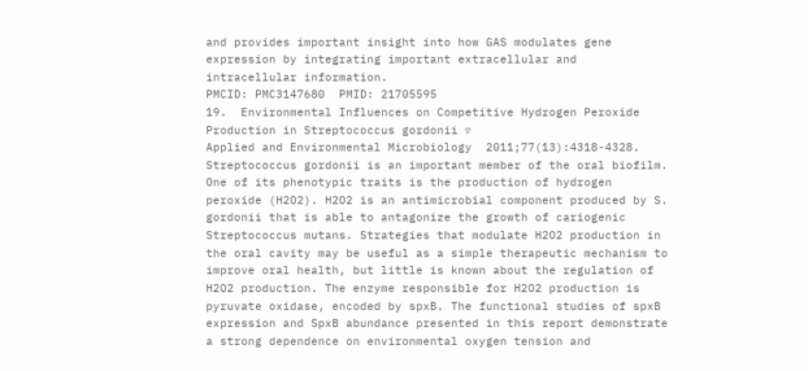and provides important insight into how GAS modulates gene expression by integrating important extracellular and intracellular information.
PMCID: PMC3147680  PMID: 21705595
19.  Environmental Influences on Competitive Hydrogen Peroxide Production in Streptococcus gordonii ▿
Applied and Environmental Microbiology  2011;77(13):4318-4328.
Streptococcus gordonii is an important member of the oral biofilm. One of its phenotypic traits is the production of hydrogen peroxide (H2O2). H2O2 is an antimicrobial component produced by S. gordonii that is able to antagonize the growth of cariogenic Streptococcus mutans. Strategies that modulate H2O2 production in the oral cavity may be useful as a simple therapeutic mechanism to improve oral health, but little is known about the regulation of H2O2 production. The enzyme responsible for H2O2 production is pyruvate oxidase, encoded by spxB. The functional studies of spxB expression and SpxB abundance presented in this report demonstrate a strong dependence on environmental oxygen tension and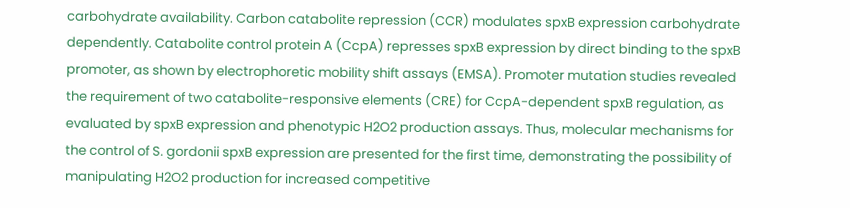carbohydrate availability. Carbon catabolite repression (CCR) modulates spxB expression carbohydrate dependently. Catabolite control protein A (CcpA) represses spxB expression by direct binding to the spxB promoter, as shown by electrophoretic mobility shift assays (EMSA). Promoter mutation studies revealed the requirement of two catabolite-responsive elements (CRE) for CcpA-dependent spxB regulation, as evaluated by spxB expression and phenotypic H2O2 production assays. Thus, molecular mechanisms for the control of S. gordonii spxB expression are presented for the first time, demonstrating the possibility of manipulating H2O2 production for increased competitive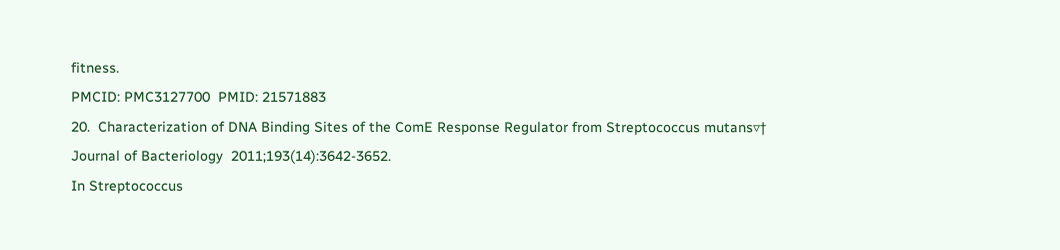fitness.
PMCID: PMC3127700  PMID: 21571883
20.  Characterization of DNA Binding Sites of the ComE Response Regulator from Streptococcus mutans▿†
Journal of Bacteriology  2011;193(14):3642-3652.
In Streptococcus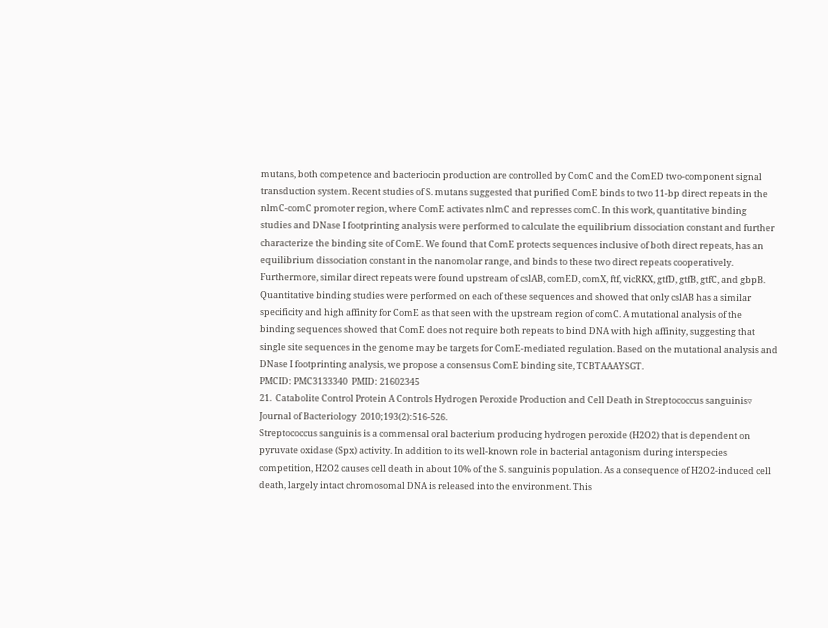mutans, both competence and bacteriocin production are controlled by ComC and the ComED two-component signal transduction system. Recent studies of S. mutans suggested that purified ComE binds to two 11-bp direct repeats in the nlmC-comC promoter region, where ComE activates nlmC and represses comC. In this work, quantitative binding studies and DNase I footprinting analysis were performed to calculate the equilibrium dissociation constant and further characterize the binding site of ComE. We found that ComE protects sequences inclusive of both direct repeats, has an equilibrium dissociation constant in the nanomolar range, and binds to these two direct repeats cooperatively. Furthermore, similar direct repeats were found upstream of cslAB, comED, comX, ftf, vicRKX, gtfD, gtfB, gtfC, and gbpB. Quantitative binding studies were performed on each of these sequences and showed that only cslAB has a similar specificity and high affinity for ComE as that seen with the upstream region of comC. A mutational analysis of the binding sequences showed that ComE does not require both repeats to bind DNA with high affinity, suggesting that single site sequences in the genome may be targets for ComE-mediated regulation. Based on the mutational analysis and DNase I footprinting analysis, we propose a consensus ComE binding site, TCBTAAAYSGT.
PMCID: PMC3133340  PMID: 21602345
21.  Catabolite Control Protein A Controls Hydrogen Peroxide Production and Cell Death in Streptococcus sanguinis▿
Journal of Bacteriology  2010;193(2):516-526.
Streptococcus sanguinis is a commensal oral bacterium producing hydrogen peroxide (H2O2) that is dependent on pyruvate oxidase (Spx) activity. In addition to its well-known role in bacterial antagonism during interspecies competition, H2O2 causes cell death in about 10% of the S. sanguinis population. As a consequence of H2O2-induced cell death, largely intact chromosomal DNA is released into the environment. This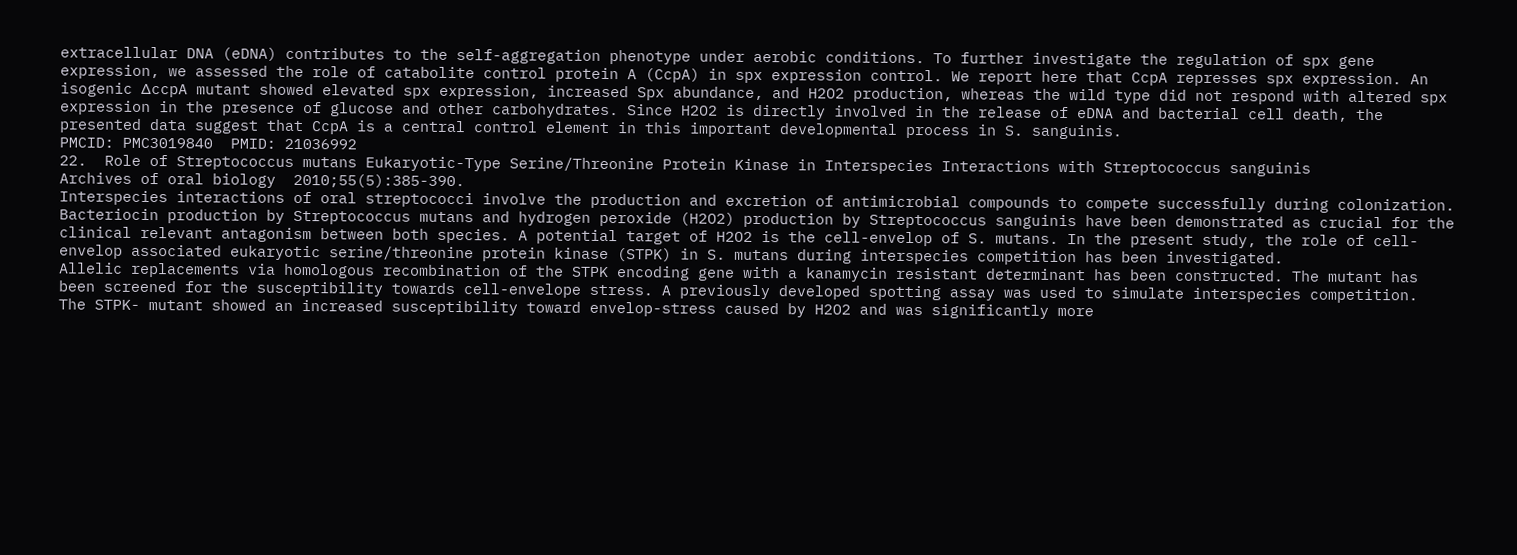extracellular DNA (eDNA) contributes to the self-aggregation phenotype under aerobic conditions. To further investigate the regulation of spx gene expression, we assessed the role of catabolite control protein A (CcpA) in spx expression control. We report here that CcpA represses spx expression. An isogenic ΔccpA mutant showed elevated spx expression, increased Spx abundance, and H2O2 production, whereas the wild type did not respond with altered spx expression in the presence of glucose and other carbohydrates. Since H2O2 is directly involved in the release of eDNA and bacterial cell death, the presented data suggest that CcpA is a central control element in this important developmental process in S. sanguinis.
PMCID: PMC3019840  PMID: 21036992
22.  Role of Streptococcus mutans Eukaryotic-Type Serine/Threonine Protein Kinase in Interspecies Interactions with Streptococcus sanguinis
Archives of oral biology  2010;55(5):385-390.
Interspecies interactions of oral streptococci involve the production and excretion of antimicrobial compounds to compete successfully during colonization. Bacteriocin production by Streptococcus mutans and hydrogen peroxide (H2O2) production by Streptococcus sanguinis have been demonstrated as crucial for the clinical relevant antagonism between both species. A potential target of H2O2 is the cell-envelop of S. mutans. In the present study, the role of cell-envelop associated eukaryotic serine/threonine protein kinase (STPK) in S. mutans during interspecies competition has been investigated.
Allelic replacements via homologous recombination of the STPK encoding gene with a kanamycin resistant determinant has been constructed. The mutant has been screened for the susceptibility towards cell-envelope stress. A previously developed spotting assay was used to simulate interspecies competition.
The STPK- mutant showed an increased susceptibility toward envelop-stress caused by H2O2 and was significantly more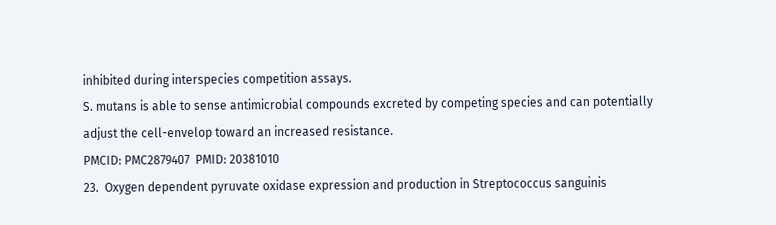inhibited during interspecies competition assays.
S. mutans is able to sense antimicrobial compounds excreted by competing species and can potentially adjust the cell-envelop toward an increased resistance.
PMCID: PMC2879407  PMID: 20381010
23.  Oxygen dependent pyruvate oxidase expression and production in Streptococcus sanguinis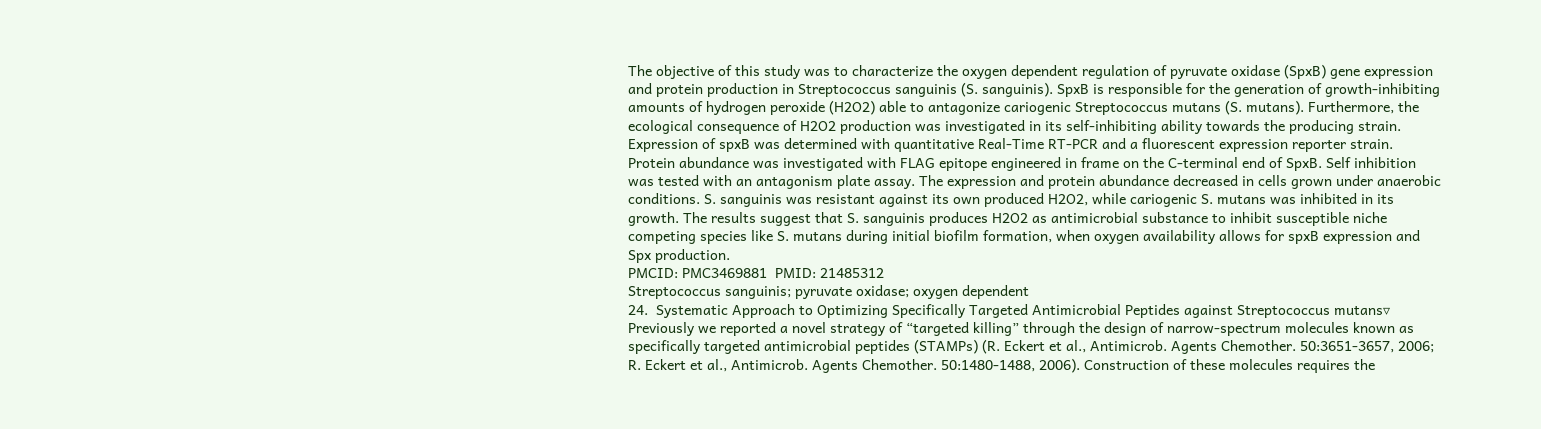The objective of this study was to characterize the oxygen dependent regulation of pyruvate oxidase (SpxB) gene expression and protein production in Streptococcus sanguinis (S. sanguinis). SpxB is responsible for the generation of growth-inhibiting amounts of hydrogen peroxide (H2O2) able to antagonize cariogenic Streptococcus mutans (S. mutans). Furthermore, the ecological consequence of H2O2 production was investigated in its self-inhibiting ability towards the producing strain. Expression of spxB was determined with quantitative Real-Time RT-PCR and a fluorescent expression reporter strain. Protein abundance was investigated with FLAG epitope engineered in frame on the C-terminal end of SpxB. Self inhibition was tested with an antagonism plate assay. The expression and protein abundance decreased in cells grown under anaerobic conditions. S. sanguinis was resistant against its own produced H2O2, while cariogenic S. mutans was inhibited in its growth. The results suggest that S. sanguinis produces H2O2 as antimicrobial substance to inhibit susceptible niche competing species like S. mutans during initial biofilm formation, when oxygen availability allows for spxB expression and Spx production.
PMCID: PMC3469881  PMID: 21485312
Streptococcus sanguinis; pyruvate oxidase; oxygen dependent
24.  Systematic Approach to Optimizing Specifically Targeted Antimicrobial Peptides against Streptococcus mutans▿
Previously we reported a novel strategy of “targeted killing” through the design of narrow-spectrum molecules known as specifically targeted antimicrobial peptides (STAMPs) (R. Eckert et al., Antimicrob. Agents Chemother. 50:3651-3657, 2006; R. Eckert et al., Antimicrob. Agents Chemother. 50:1480-1488, 2006). Construction of these molecules requires the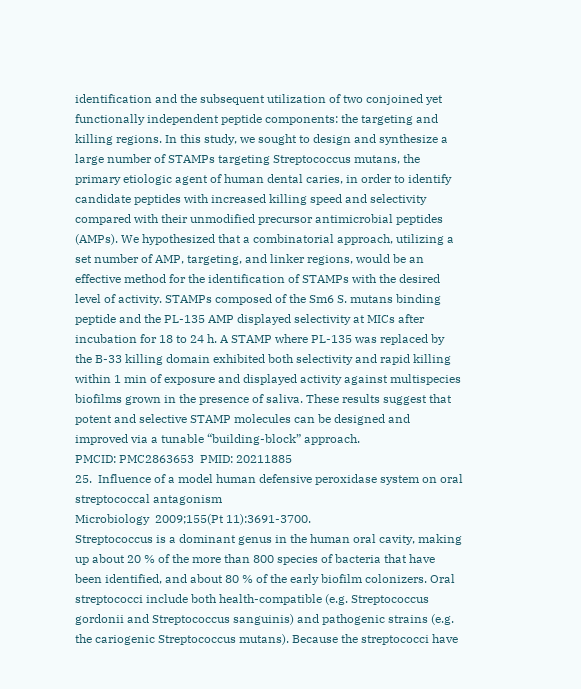identification and the subsequent utilization of two conjoined yet functionally independent peptide components: the targeting and killing regions. In this study, we sought to design and synthesize a large number of STAMPs targeting Streptococcus mutans, the primary etiologic agent of human dental caries, in order to identify candidate peptides with increased killing speed and selectivity compared with their unmodified precursor antimicrobial peptides (AMPs). We hypothesized that a combinatorial approach, utilizing a set number of AMP, targeting, and linker regions, would be an effective method for the identification of STAMPs with the desired level of activity. STAMPs composed of the Sm6 S. mutans binding peptide and the PL-135 AMP displayed selectivity at MICs after incubation for 18 to 24 h. A STAMP where PL-135 was replaced by the B-33 killing domain exhibited both selectivity and rapid killing within 1 min of exposure and displayed activity against multispecies biofilms grown in the presence of saliva. These results suggest that potent and selective STAMP molecules can be designed and improved via a tunable “building-block” approach.
PMCID: PMC2863653  PMID: 20211885
25.  Influence of a model human defensive peroxidase system on oral streptococcal antagonism
Microbiology  2009;155(Pt 11):3691-3700.
Streptococcus is a dominant genus in the human oral cavity, making up about 20 % of the more than 800 species of bacteria that have been identified, and about 80 % of the early biofilm colonizers. Oral streptococci include both health-compatible (e.g. Streptococcus gordonii and Streptococcus sanguinis) and pathogenic strains (e.g. the cariogenic Streptococcus mutans). Because the streptococci have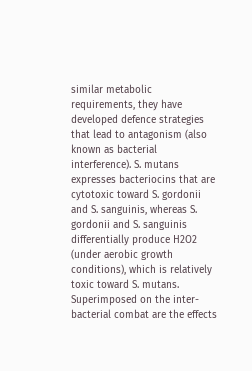similar metabolic requirements, they have developed defence strategies that lead to antagonism (also known as bacterial interference). S. mutans expresses bacteriocins that are cytotoxic toward S. gordonii and S. sanguinis, whereas S. gordonii and S. sanguinis differentially produce H2O2 (under aerobic growth conditions), which is relatively toxic toward S. mutans. Superimposed on the inter-bacterial combat are the effects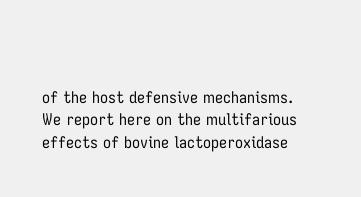of the host defensive mechanisms. We report here on the multifarious effects of bovine lactoperoxidase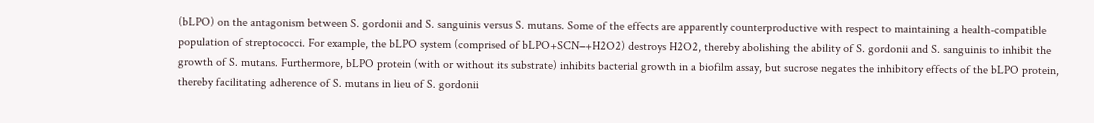(bLPO) on the antagonism between S. gordonii and S. sanguinis versus S. mutans. Some of the effects are apparently counterproductive with respect to maintaining a health-compatible population of streptococci. For example, the bLPO system (comprised of bLPO+SCN−+H2O2) destroys H2O2, thereby abolishing the ability of S. gordonii and S. sanguinis to inhibit the growth of S. mutans. Furthermore, bLPO protein (with or without its substrate) inhibits bacterial growth in a biofilm assay, but sucrose negates the inhibitory effects of the bLPO protein, thereby facilitating adherence of S. mutans in lieu of S. gordonii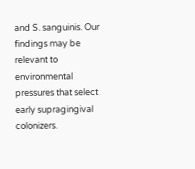and S. sanguinis. Our findings may be relevant to environmental pressures that select early supragingival colonizers.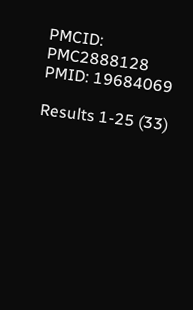PMCID: PMC2888128  PMID: 19684069

Results 1-25 (33)